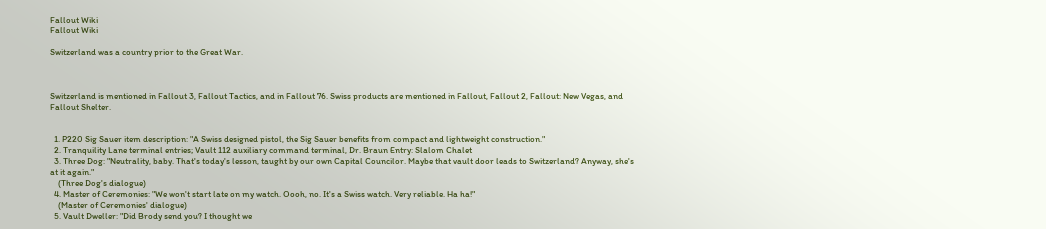Fallout Wiki
Fallout Wiki

Switzerland was a country prior to the Great War.



Switzerland is mentioned in Fallout 3, Fallout Tactics, and in Fallout 76. Swiss products are mentioned in Fallout, Fallout 2, Fallout: New Vegas, and Fallout Shelter.


  1. P220 Sig Sauer item description: "A Swiss designed pistol, the Sig Sauer benefits from compact and lightweight construction."
  2. Tranquility Lane terminal entries; Vault 112 auxiliary command terminal, Dr. Braun Entry: Slalom Chalet
  3. Three Dog: "Neutrality, baby. That's today's lesson, taught by our own Capital Councilor. Maybe that vault door leads to Switzerland? Anyway, she's at it again."
    (Three Dog's dialogue)
  4. Master of Ceremonies: "We won't start late on my watch. Oooh, no. It's a Swiss watch. Very reliable. Ha ha!"
    (Master of Ceremonies' dialogue)
  5. Vault Dweller: "Did Brody send you? I thought we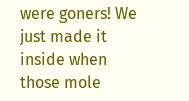were goners! We just made it inside when those mole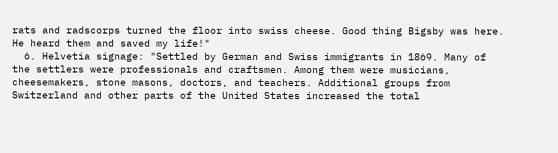rats and radscorps turned the floor into swiss cheese. Good thing Bigsby was here. He heard them and saved my life!"
  6. Helvetia signage: "Settled by German and Swiss immigrants in 1869. Many of the settlers were professionals and craftsmen. Among them were musicians, cheesemakers, stone masons, doctors, and teachers. Additional groups from Switzerland and other parts of the United States increased the total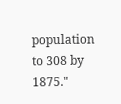population to 308 by 1875."